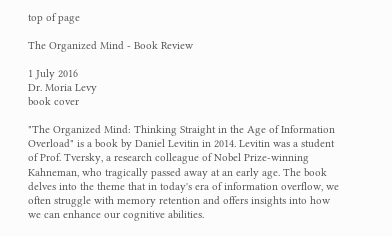top of page

The Organized Mind - Book Review

1 July 2016
Dr. Moria Levy
book cover

"The Organized Mind: Thinking Straight in the Age of Information Overload" is a book by Daniel Levitin in 2014. Levitin was a student of Prof. Tversky, a research colleague of Nobel Prize-winning Kahneman, who tragically passed away at an early age. The book delves into the theme that in today's era of information overflow, we often struggle with memory retention and offers insights into how we can enhance our cognitive abilities.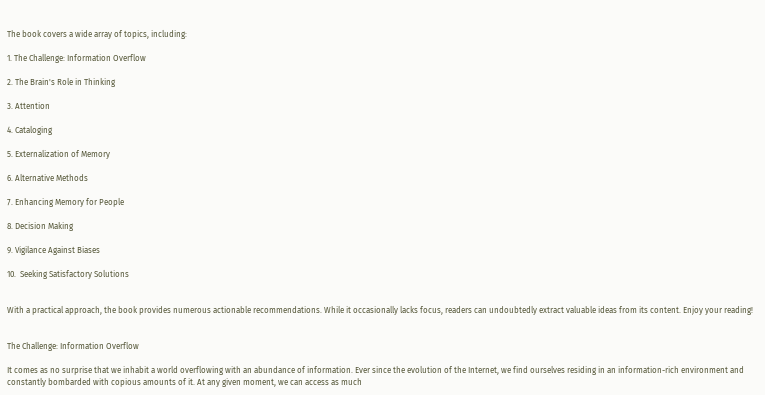The book covers a wide array of topics, including:

1. The Challenge: Information Overflow

2. The Brain's Role in Thinking

3. Attention

4. Cataloging

5. Externalization of Memory

6. Alternative Methods

7. Enhancing Memory for People

8. Decision Making

9. Vigilance Against Biases

10.  Seeking Satisfactory Solutions


With a practical approach, the book provides numerous actionable recommendations. While it occasionally lacks focus, readers can undoubtedly extract valuable ideas from its content. Enjoy your reading!


The Challenge: Information Overflow

It comes as no surprise that we inhabit a world overflowing with an abundance of information. Ever since the evolution of the Internet, we find ourselves residing in an information-rich environment and constantly bombarded with copious amounts of it. At any given moment, we can access as much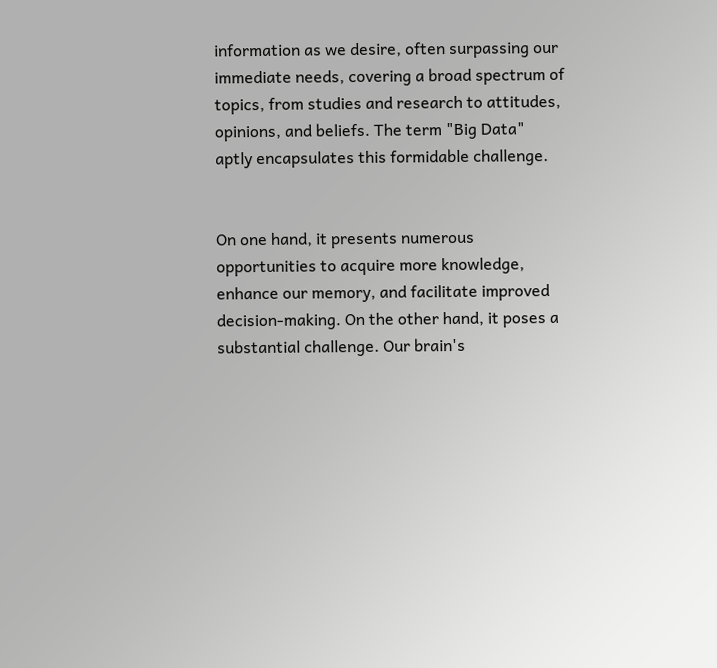information as we desire, often surpassing our immediate needs, covering a broad spectrum of topics, from studies and research to attitudes, opinions, and beliefs. The term "Big Data" aptly encapsulates this formidable challenge.


On one hand, it presents numerous opportunities to acquire more knowledge, enhance our memory, and facilitate improved decision-making. On the other hand, it poses a substantial challenge. Our brain's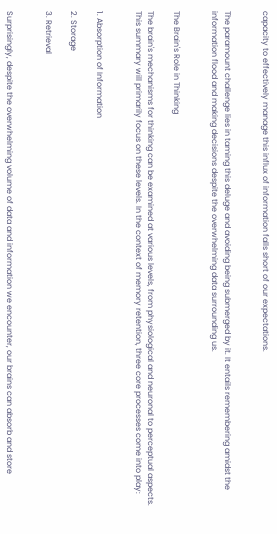capacity to effectively manage this influx of information falls short of our expectations.


The paramount challenge lies in taming this deluge and avoiding being submerged by it. It entails remembering amidst the information flood and making decisions despite the overwhelming data surrounding us.


The Brain's Role in Thinking

The brain's mechanisms for thinking can be examined at various levels, from physiological and neuronal to perceptual aspects. This summary will primarily focus on these levels. In the context of memory retention, three core processes come into play:


1. Absorption of Information

2. Storage

3. Retrieval


Surprisingly, despite the overwhelming volume of data and information we encounter, our brains can absorb and store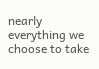nearly everything we choose to take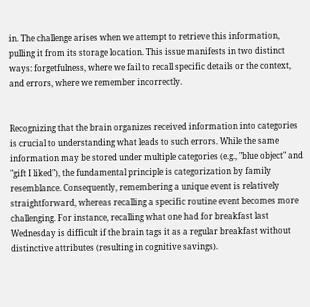in. The challenge arises when we attempt to retrieve this information, pulling it from its storage location. This issue manifests in two distinct ways: forgetfulness, where we fail to recall specific details or the context, and errors, where we remember incorrectly.


Recognizing that the brain organizes received information into categories is crucial to understanding what leads to such errors. While the same information may be stored under multiple categories (e.g., "blue object" and "gift I liked"), the fundamental principle is categorization by family resemblance. Consequently, remembering a unique event is relatively straightforward, whereas recalling a specific routine event becomes more challenging. For instance, recalling what one had for breakfast last Wednesday is difficult if the brain tags it as a regular breakfast without distinctive attributes (resulting in cognitive savings).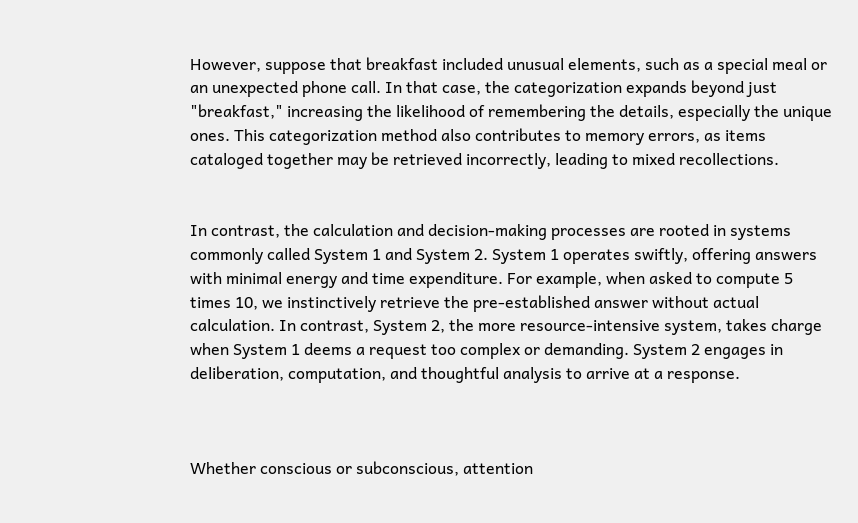However, suppose that breakfast included unusual elements, such as a special meal or an unexpected phone call. In that case, the categorization expands beyond just "breakfast," increasing the likelihood of remembering the details, especially the unique ones. This categorization method also contributes to memory errors, as items cataloged together may be retrieved incorrectly, leading to mixed recollections.


In contrast, the calculation and decision-making processes are rooted in systems commonly called System 1 and System 2. System 1 operates swiftly, offering answers with minimal energy and time expenditure. For example, when asked to compute 5 times 10, we instinctively retrieve the pre-established answer without actual calculation. In contrast, System 2, the more resource-intensive system, takes charge when System 1 deems a request too complex or demanding. System 2 engages in deliberation, computation, and thoughtful analysis to arrive at a response.



Whether conscious or subconscious, attention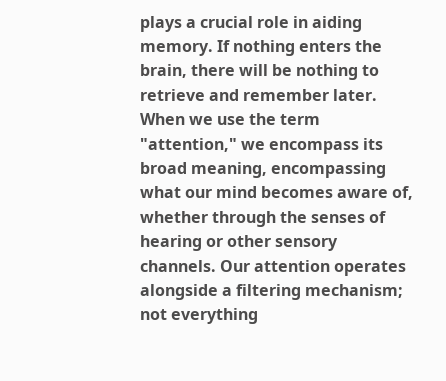plays a crucial role in aiding memory. If nothing enters the brain, there will be nothing to retrieve and remember later. When we use the term "attention," we encompass its broad meaning, encompassing what our mind becomes aware of, whether through the senses of hearing or other sensory channels. Our attention operates alongside a filtering mechanism; not everything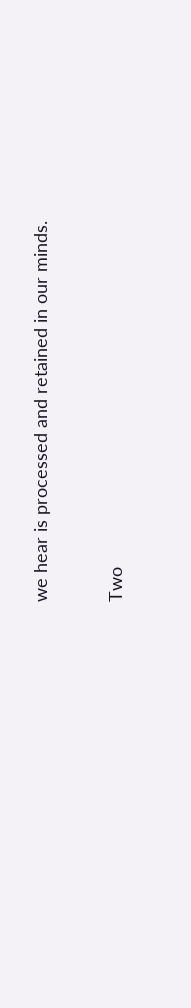we hear is processed and retained in our minds.


Two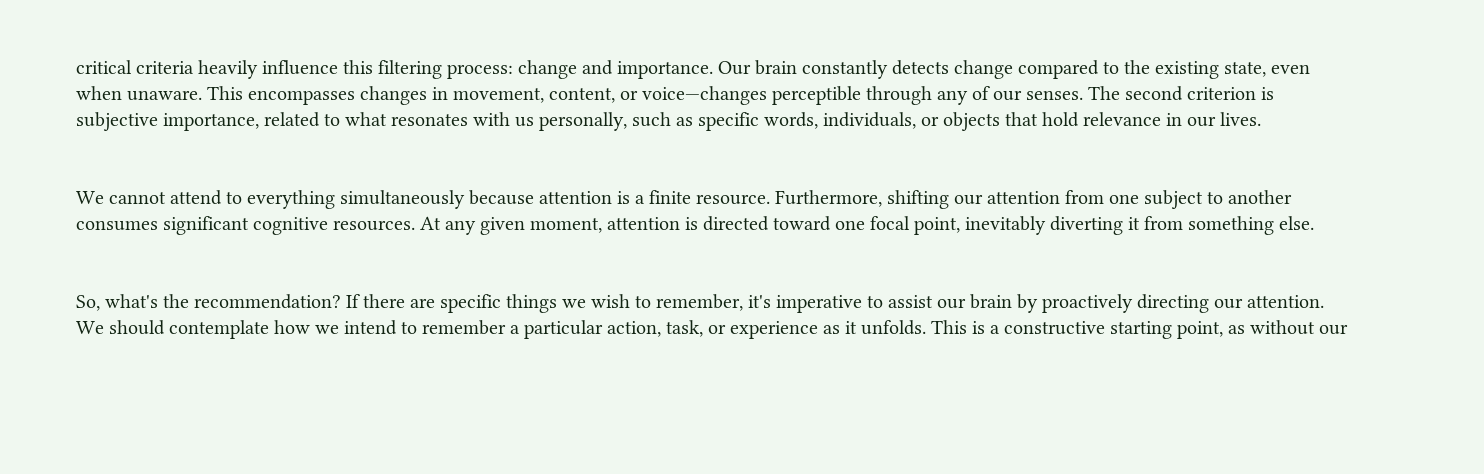critical criteria heavily influence this filtering process: change and importance. Our brain constantly detects change compared to the existing state, even when unaware. This encompasses changes in movement, content, or voice—changes perceptible through any of our senses. The second criterion is subjective importance, related to what resonates with us personally, such as specific words, individuals, or objects that hold relevance in our lives.


We cannot attend to everything simultaneously because attention is a finite resource. Furthermore, shifting our attention from one subject to another consumes significant cognitive resources. At any given moment, attention is directed toward one focal point, inevitably diverting it from something else.


So, what's the recommendation? If there are specific things we wish to remember, it's imperative to assist our brain by proactively directing our attention. We should contemplate how we intend to remember a particular action, task, or experience as it unfolds. This is a constructive starting point, as without our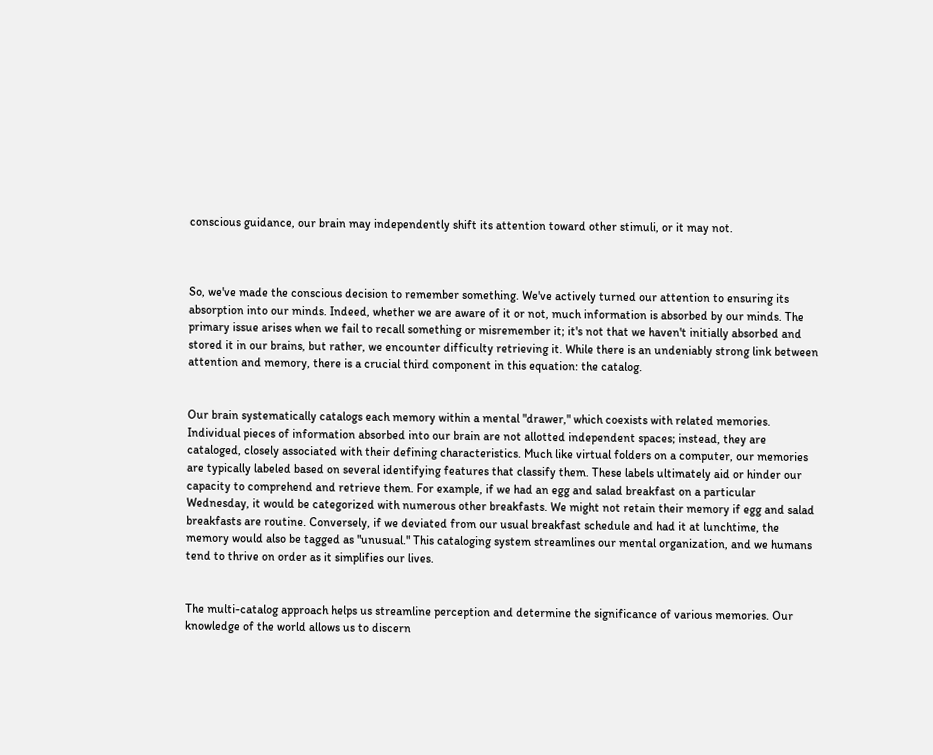conscious guidance, our brain may independently shift its attention toward other stimuli, or it may not.



So, we've made the conscious decision to remember something. We've actively turned our attention to ensuring its absorption into our minds. Indeed, whether we are aware of it or not, much information is absorbed by our minds. The primary issue arises when we fail to recall something or misremember it; it's not that we haven't initially absorbed and stored it in our brains, but rather, we encounter difficulty retrieving it. While there is an undeniably strong link between attention and memory, there is a crucial third component in this equation: the catalog.


Our brain systematically catalogs each memory within a mental "drawer," which coexists with related memories. Individual pieces of information absorbed into our brain are not allotted independent spaces; instead, they are cataloged, closely associated with their defining characteristics. Much like virtual folders on a computer, our memories are typically labeled based on several identifying features that classify them. These labels ultimately aid or hinder our capacity to comprehend and retrieve them. For example, if we had an egg and salad breakfast on a particular Wednesday, it would be categorized with numerous other breakfasts. We might not retain their memory if egg and salad breakfasts are routine. Conversely, if we deviated from our usual breakfast schedule and had it at lunchtime, the memory would also be tagged as "unusual." This cataloging system streamlines our mental organization, and we humans tend to thrive on order as it simplifies our lives.


The multi-catalog approach helps us streamline perception and determine the significance of various memories. Our knowledge of the world allows us to discern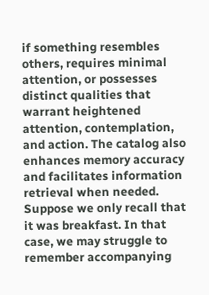if something resembles others, requires minimal attention, or possesses distinct qualities that warrant heightened attention, contemplation, and action. The catalog also enhances memory accuracy and facilitates information retrieval when needed. Suppose we only recall that it was breakfast. In that case, we may struggle to remember accompanying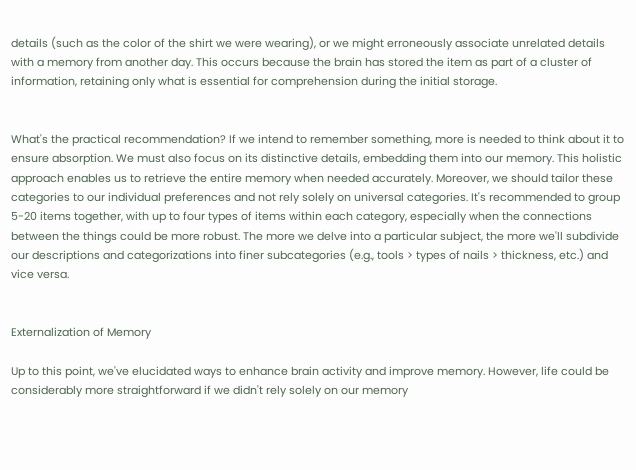details (such as the color of the shirt we were wearing), or we might erroneously associate unrelated details with a memory from another day. This occurs because the brain has stored the item as part of a cluster of information, retaining only what is essential for comprehension during the initial storage.


What's the practical recommendation? If we intend to remember something, more is needed to think about it to ensure absorption. We must also focus on its distinctive details, embedding them into our memory. This holistic approach enables us to retrieve the entire memory when needed accurately. Moreover, we should tailor these categories to our individual preferences and not rely solely on universal categories. It's recommended to group 5-20 items together, with up to four types of items within each category, especially when the connections between the things could be more robust. The more we delve into a particular subject, the more we'll subdivide our descriptions and categorizations into finer subcategories (e.g., tools > types of nails > thickness, etc.) and vice versa.


Externalization of Memory

Up to this point, we've elucidated ways to enhance brain activity and improve memory. However, life could be considerably more straightforward if we didn't rely solely on our memory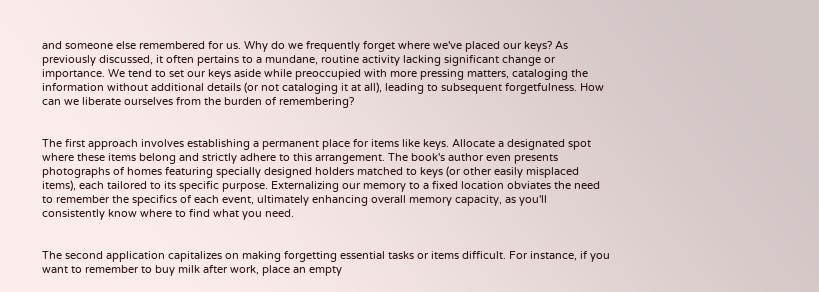and someone else remembered for us. Why do we frequently forget where we've placed our keys? As previously discussed, it often pertains to a mundane, routine activity lacking significant change or importance. We tend to set our keys aside while preoccupied with more pressing matters, cataloging the information without additional details (or not cataloging it at all), leading to subsequent forgetfulness. How can we liberate ourselves from the burden of remembering?


The first approach involves establishing a permanent place for items like keys. Allocate a designated spot where these items belong and strictly adhere to this arrangement. The book's author even presents photographs of homes featuring specially designed holders matched to keys (or other easily misplaced items), each tailored to its specific purpose. Externalizing our memory to a fixed location obviates the need to remember the specifics of each event, ultimately enhancing overall memory capacity, as you'll consistently know where to find what you need.


The second application capitalizes on making forgetting essential tasks or items difficult. For instance, if you want to remember to buy milk after work, place an empty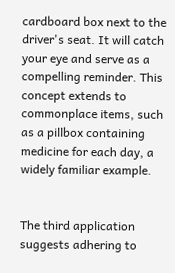cardboard box next to the driver's seat. It will catch your eye and serve as a compelling reminder. This concept extends to commonplace items, such as a pillbox containing medicine for each day, a widely familiar example.


The third application suggests adhering to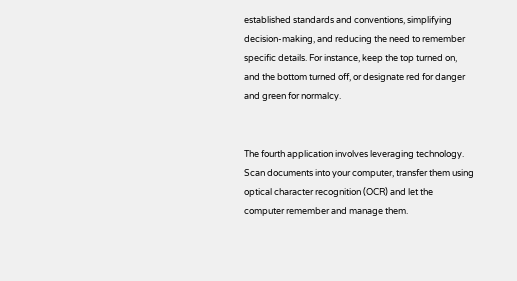established standards and conventions, simplifying decision-making, and reducing the need to remember specific details. For instance, keep the top turned on, and the bottom turned off, or designate red for danger and green for normalcy.


The fourth application involves leveraging technology. Scan documents into your computer, transfer them using optical character recognition (OCR) and let the computer remember and manage them.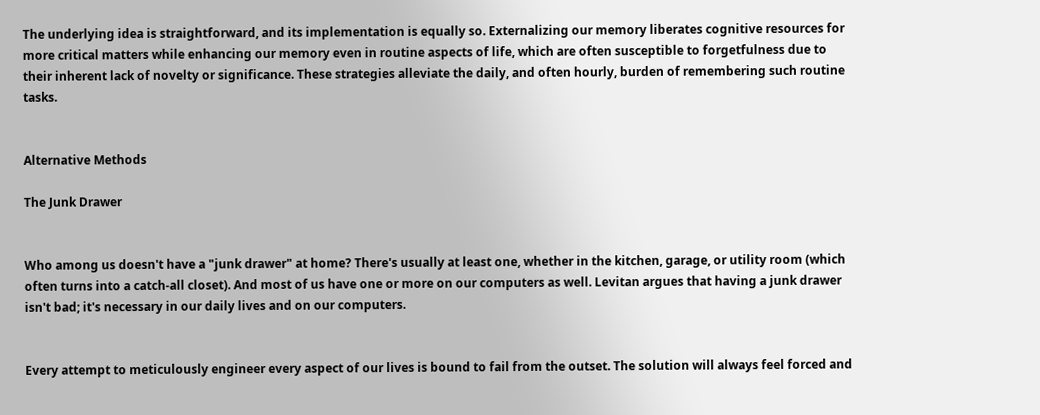The underlying idea is straightforward, and its implementation is equally so. Externalizing our memory liberates cognitive resources for more critical matters while enhancing our memory even in routine aspects of life, which are often susceptible to forgetfulness due to their inherent lack of novelty or significance. These strategies alleviate the daily, and often hourly, burden of remembering such routine tasks.


Alternative Methods

The Junk Drawer


Who among us doesn't have a "junk drawer" at home? There's usually at least one, whether in the kitchen, garage, or utility room (which often turns into a catch-all closet). And most of us have one or more on our computers as well. Levitan argues that having a junk drawer isn't bad; it's necessary in our daily lives and on our computers.


Every attempt to meticulously engineer every aspect of our lives is bound to fail from the outset. The solution will always feel forced and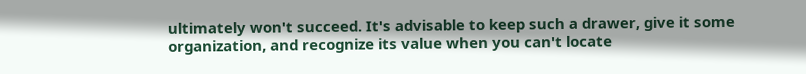ultimately won't succeed. It's advisable to keep such a drawer, give it some organization, and recognize its value when you can't locate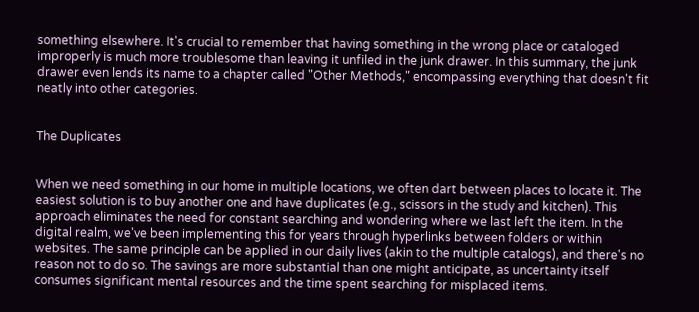something elsewhere. It's crucial to remember that having something in the wrong place or cataloged improperly is much more troublesome than leaving it unfiled in the junk drawer. In this summary, the junk drawer even lends its name to a chapter called "Other Methods," encompassing everything that doesn't fit neatly into other categories.


The Duplicates


When we need something in our home in multiple locations, we often dart between places to locate it. The easiest solution is to buy another one and have duplicates (e.g., scissors in the study and kitchen). This approach eliminates the need for constant searching and wondering where we last left the item. In the digital realm, we've been implementing this for years through hyperlinks between folders or within websites. The same principle can be applied in our daily lives (akin to the multiple catalogs), and there's no reason not to do so. The savings are more substantial than one might anticipate, as uncertainty itself consumes significant mental resources and the time spent searching for misplaced items.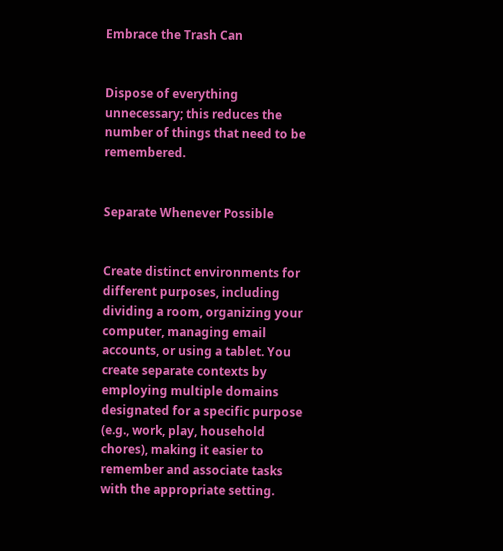Embrace the Trash Can


Dispose of everything unnecessary; this reduces the number of things that need to be remembered.


Separate Whenever Possible


Create distinct environments for different purposes, including dividing a room, organizing your computer, managing email accounts, or using a tablet. You create separate contexts by employing multiple domains designated for a specific purpose (e.g., work, play, household chores), making it easier to remember and associate tasks with the appropriate setting.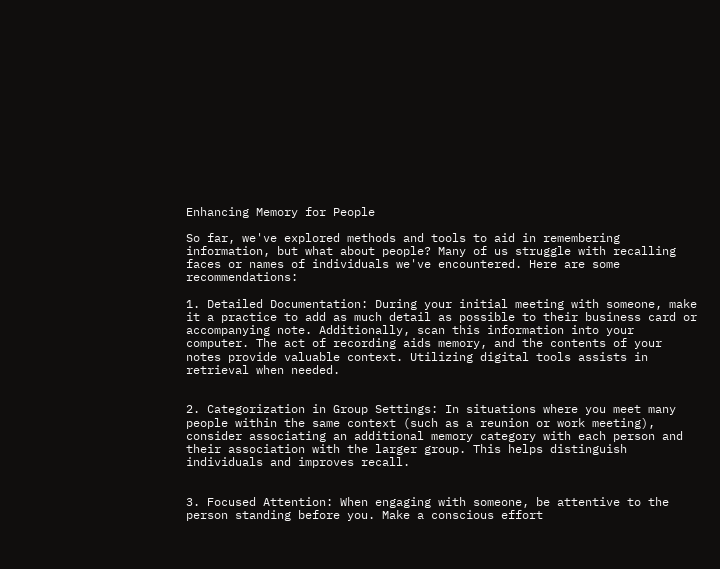Enhancing Memory for People

So far, we've explored methods and tools to aid in remembering information, but what about people? Many of us struggle with recalling faces or names of individuals we've encountered. Here are some recommendations:

1. Detailed Documentation: During your initial meeting with someone, make it a practice to add as much detail as possible to their business card or accompanying note. Additionally, scan this information into your computer. The act of recording aids memory, and the contents of your notes provide valuable context. Utilizing digital tools assists in retrieval when needed.


2. Categorization in Group Settings: In situations where you meet many people within the same context (such as a reunion or work meeting), consider associating an additional memory category with each person and their association with the larger group. This helps distinguish individuals and improves recall.


3. Focused Attention: When engaging with someone, be attentive to the person standing before you. Make a conscious effort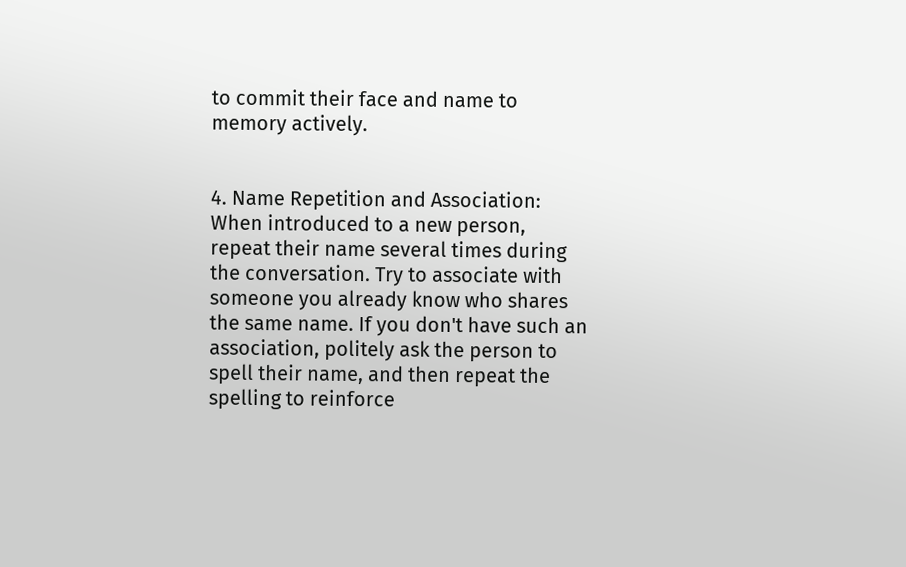to commit their face and name to memory actively.


4. Name Repetition and Association: When introduced to a new person, repeat their name several times during the conversation. Try to associate with someone you already know who shares the same name. If you don't have such an association, politely ask the person to spell their name, and then repeat the spelling to reinforce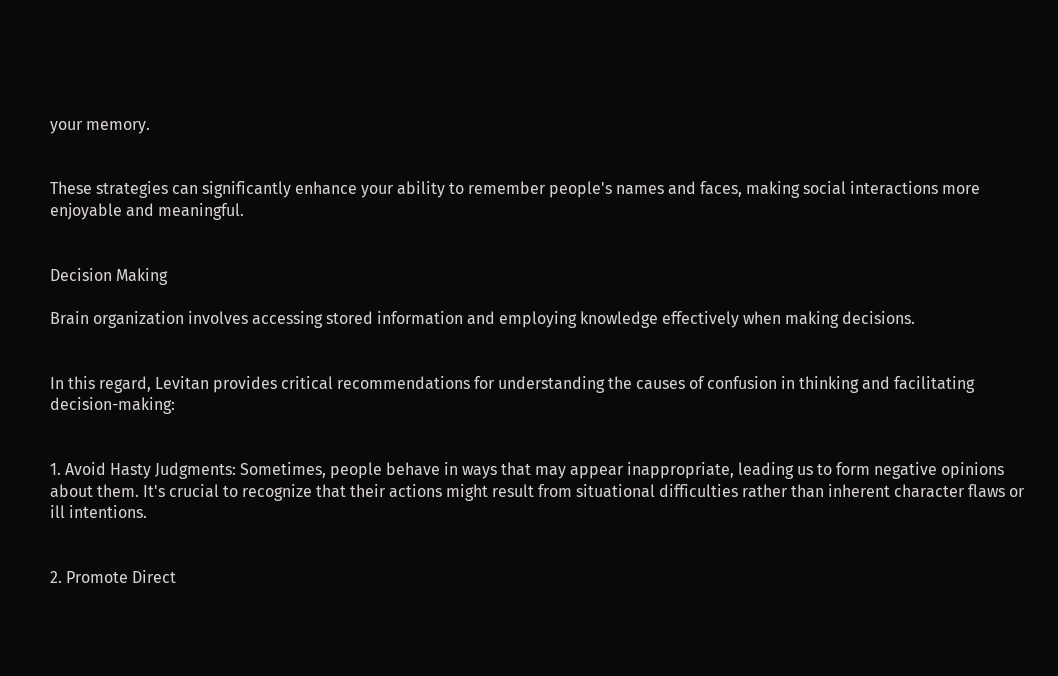your memory.


These strategies can significantly enhance your ability to remember people's names and faces, making social interactions more enjoyable and meaningful.


Decision Making

Brain organization involves accessing stored information and employing knowledge effectively when making decisions.


In this regard, Levitan provides critical recommendations for understanding the causes of confusion in thinking and facilitating decision-making:


1. Avoid Hasty Judgments: Sometimes, people behave in ways that may appear inappropriate, leading us to form negative opinions about them. It's crucial to recognize that their actions might result from situational difficulties rather than inherent character flaws or ill intentions.


2. Promote Direct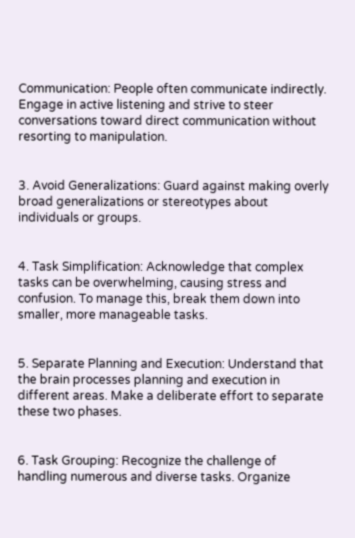Communication: People often communicate indirectly. Engage in active listening and strive to steer conversations toward direct communication without resorting to manipulation.


3. Avoid Generalizations: Guard against making overly broad generalizations or stereotypes about individuals or groups.


4. Task Simplification: Acknowledge that complex tasks can be overwhelming, causing stress and confusion. To manage this, break them down into smaller, more manageable tasks.


5. Separate Planning and Execution: Understand that the brain processes planning and execution in different areas. Make a deliberate effort to separate these two phases.


6. Task Grouping: Recognize the challenge of handling numerous and diverse tasks. Organize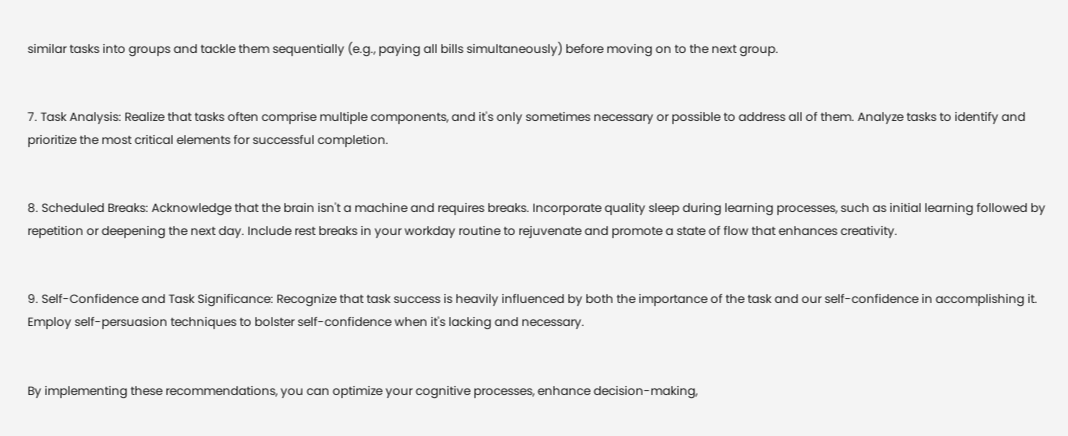similar tasks into groups and tackle them sequentially (e.g., paying all bills simultaneously) before moving on to the next group.


7. Task Analysis: Realize that tasks often comprise multiple components, and it's only sometimes necessary or possible to address all of them. Analyze tasks to identify and prioritize the most critical elements for successful completion.


8. Scheduled Breaks: Acknowledge that the brain isn't a machine and requires breaks. Incorporate quality sleep during learning processes, such as initial learning followed by repetition or deepening the next day. Include rest breaks in your workday routine to rejuvenate and promote a state of flow that enhances creativity.


9. Self-Confidence and Task Significance: Recognize that task success is heavily influenced by both the importance of the task and our self-confidence in accomplishing it. Employ self-persuasion techniques to bolster self-confidence when it's lacking and necessary.


By implementing these recommendations, you can optimize your cognitive processes, enhance decision-making,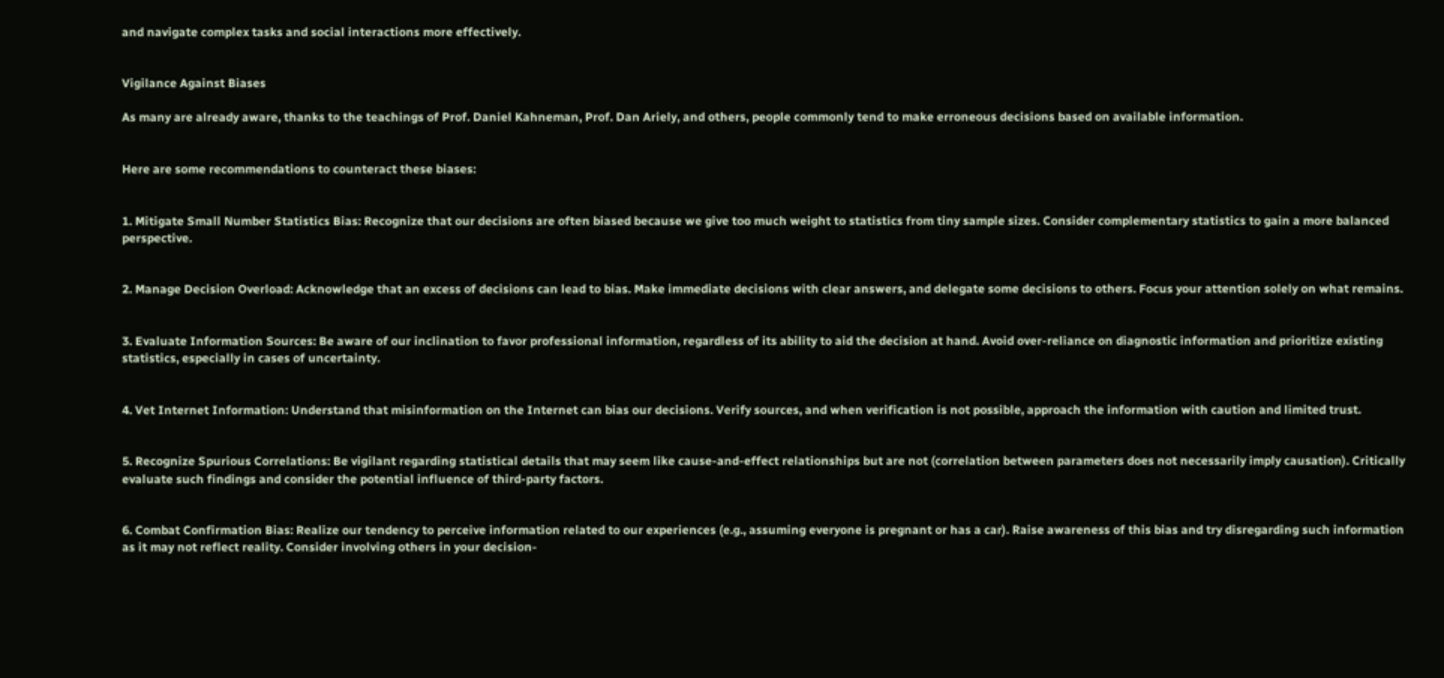and navigate complex tasks and social interactions more effectively.


Vigilance Against Biases

As many are already aware, thanks to the teachings of Prof. Daniel Kahneman, Prof. Dan Ariely, and others, people commonly tend to make erroneous decisions based on available information.


Here are some recommendations to counteract these biases:


1. Mitigate Small Number Statistics Bias: Recognize that our decisions are often biased because we give too much weight to statistics from tiny sample sizes. Consider complementary statistics to gain a more balanced perspective.


2. Manage Decision Overload: Acknowledge that an excess of decisions can lead to bias. Make immediate decisions with clear answers, and delegate some decisions to others. Focus your attention solely on what remains.


3. Evaluate Information Sources: Be aware of our inclination to favor professional information, regardless of its ability to aid the decision at hand. Avoid over-reliance on diagnostic information and prioritize existing statistics, especially in cases of uncertainty.


4. Vet Internet Information: Understand that misinformation on the Internet can bias our decisions. Verify sources, and when verification is not possible, approach the information with caution and limited trust.


5. Recognize Spurious Correlations: Be vigilant regarding statistical details that may seem like cause-and-effect relationships but are not (correlation between parameters does not necessarily imply causation). Critically evaluate such findings and consider the potential influence of third-party factors.


6. Combat Confirmation Bias: Realize our tendency to perceive information related to our experiences (e.g., assuming everyone is pregnant or has a car). Raise awareness of this bias and try disregarding such information as it may not reflect reality. Consider involving others in your decision-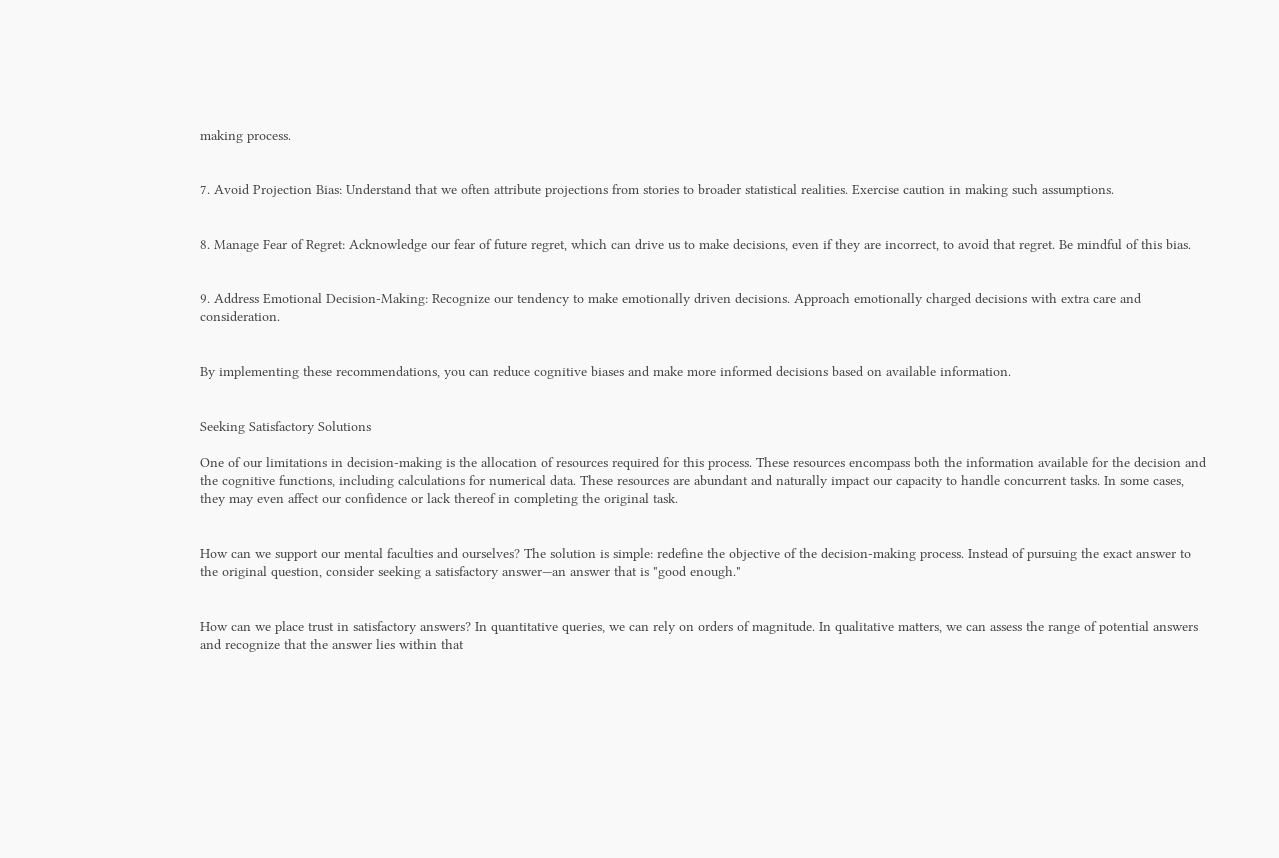making process.


7. Avoid Projection Bias: Understand that we often attribute projections from stories to broader statistical realities. Exercise caution in making such assumptions.


8. Manage Fear of Regret: Acknowledge our fear of future regret, which can drive us to make decisions, even if they are incorrect, to avoid that regret. Be mindful of this bias.


9. Address Emotional Decision-Making: Recognize our tendency to make emotionally driven decisions. Approach emotionally charged decisions with extra care and consideration.


By implementing these recommendations, you can reduce cognitive biases and make more informed decisions based on available information.


Seeking Satisfactory Solutions

One of our limitations in decision-making is the allocation of resources required for this process. These resources encompass both the information available for the decision and the cognitive functions, including calculations for numerical data. These resources are abundant and naturally impact our capacity to handle concurrent tasks. In some cases, they may even affect our confidence or lack thereof in completing the original task.


How can we support our mental faculties and ourselves? The solution is simple: redefine the objective of the decision-making process. Instead of pursuing the exact answer to the original question, consider seeking a satisfactory answer—an answer that is "good enough."


How can we place trust in satisfactory answers? In quantitative queries, we can rely on orders of magnitude. In qualitative matters, we can assess the range of potential answers and recognize that the answer lies within that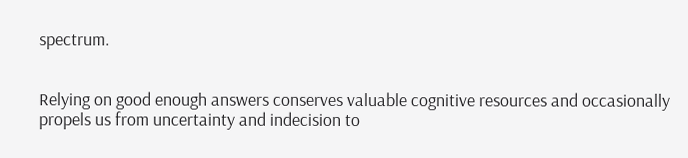spectrum.


Relying on good enough answers conserves valuable cognitive resources and occasionally propels us from uncertainty and indecision to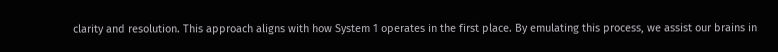clarity and resolution. This approach aligns with how System 1 operates in the first place. By emulating this process, we assist our brains in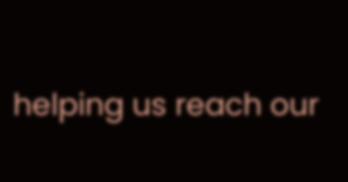helping us reach our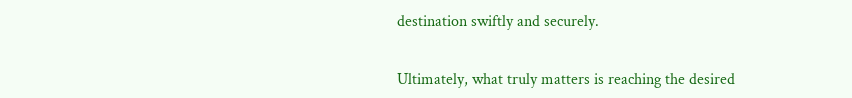destination swiftly and securely.


Ultimately, what truly matters is reaching the desired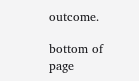outcome.

bottom of page